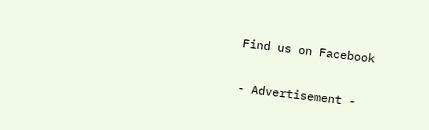Find us on Facebook

- Advertisement -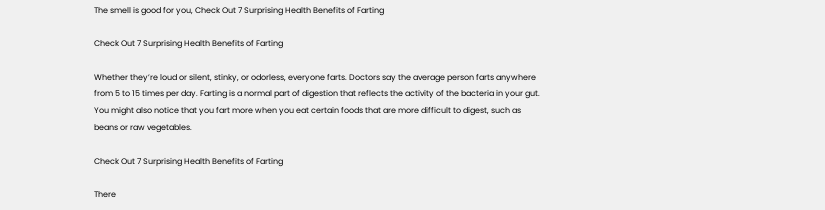The smell is good for you, Check Out 7 Surprising Health Benefits of Farting

Check Out 7 Surprising Health Benefits of Farting

Whether they’re loud or silent, stinky, or odorless, everyone farts. Doctors say the average person farts anywhere from 5 to 15 times per day. Farting is a normal part of digestion that reflects the activity of the bacteria in your gut. You might also notice that you fart more when you eat certain foods that are more difficult to digest, such as beans or raw vegetables.

Check Out 7 Surprising Health Benefits of Farting

There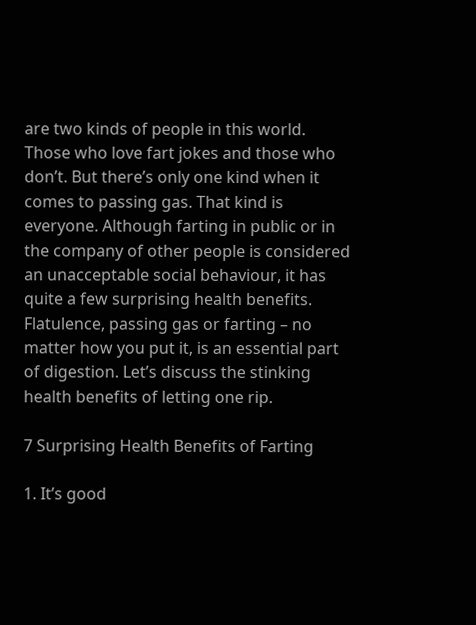are two kinds of people in this world. Those who love fart jokes and those who don’t. But there’s only one kind when it comes to passing gas. That kind is everyone. Although farting in public or in the company of other people is considered an unacceptable social behaviour, it has quite a few surprising health benefits. Flatulence, passing gas or farting – no matter how you put it, is an essential part of digestion. Let’s discuss the stinking health benefits of letting one rip.

7 Surprising Health Benefits of Farting

1. It’s good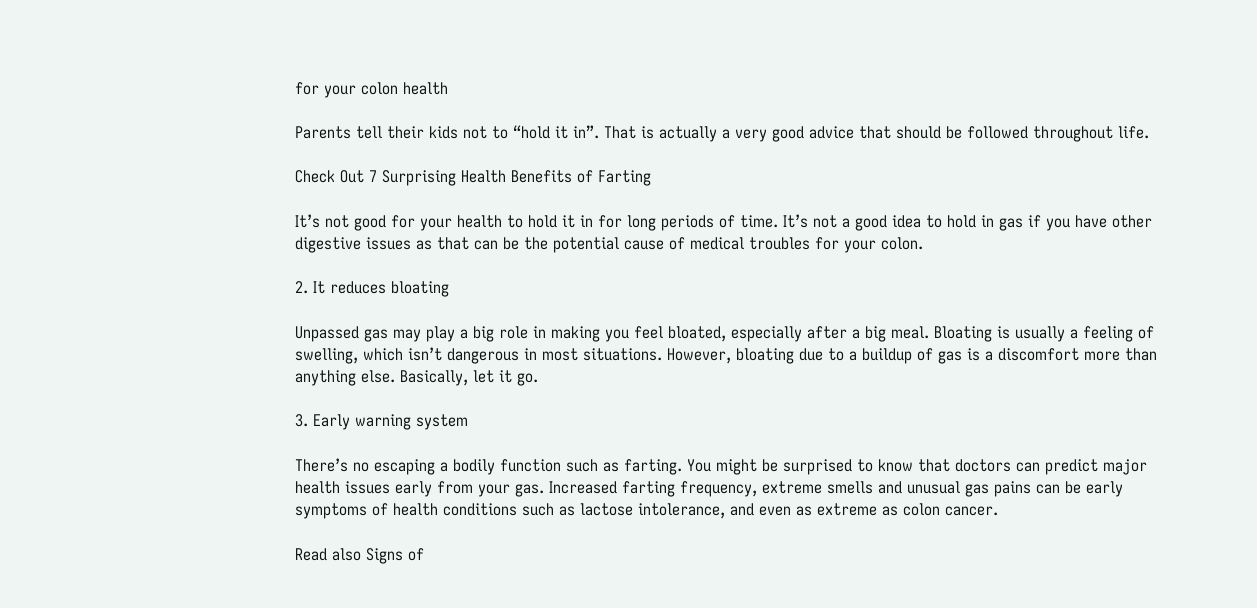for your colon health

Parents tell their kids not to “hold it in”. That is actually a very good advice that should be followed throughout life.

Check Out 7 Surprising Health Benefits of Farting

It’s not good for your health to hold it in for long periods of time. It’s not a good idea to hold in gas if you have other digestive issues as that can be the potential cause of medical troubles for your colon.

2. It reduces bloating

Unpassed gas may play a big role in making you feel bloated, especially after a big meal. Bloating is usually a feeling of swelling, which isn’t dangerous in most situations. However, bloating due to a buildup of gas is a discomfort more than anything else. Basically, let it go.

3. Early warning system

There’s no escaping a bodily function such as farting. You might be surprised to know that doctors can predict major health issues early from your gas. Increased farting frequency, extreme smells and unusual gas pains can be early symptoms of health conditions such as lactose intolerance, and even as extreme as colon cancer.

Read also Signs of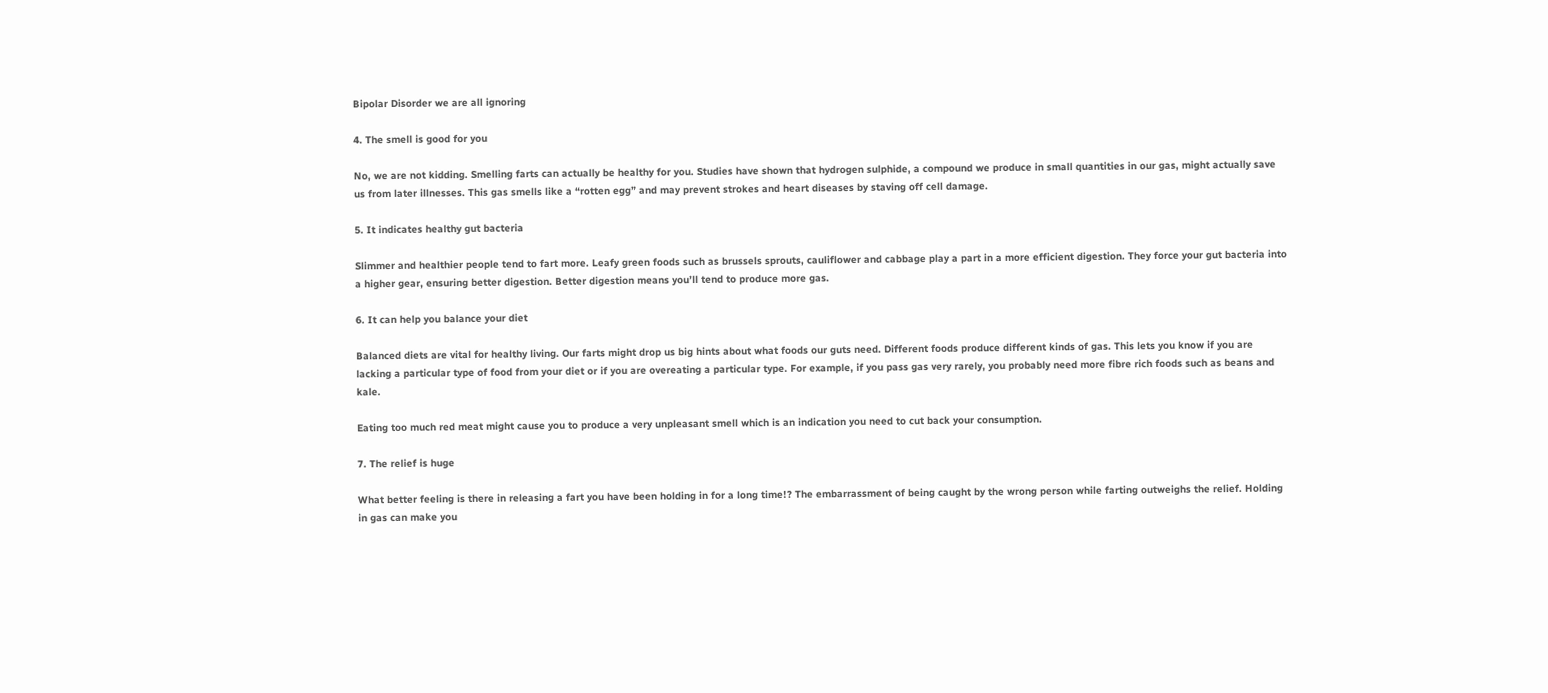Bipolar Disorder we are all ignoring

4. The smell is good for you

No, we are not kidding. Smelling farts can actually be healthy for you. Studies have shown that hydrogen sulphide, a compound we produce in small quantities in our gas, might actually save us from later illnesses. This gas smells like a “rotten egg” and may prevent strokes and heart diseases by staving off cell damage.

5. It indicates healthy gut bacteria

Slimmer and healthier people tend to fart more. Leafy green foods such as brussels sprouts, cauliflower and cabbage play a part in a more efficient digestion. They force your gut bacteria into a higher gear, ensuring better digestion. Better digestion means you’ll tend to produce more gas.

6. It can help you balance your diet

Balanced diets are vital for healthy living. Our farts might drop us big hints about what foods our guts need. Different foods produce different kinds of gas. This lets you know if you are lacking a particular type of food from your diet or if you are overeating a particular type. For example, if you pass gas very rarely, you probably need more fibre rich foods such as beans and kale.

Eating too much red meat might cause you to produce a very unpleasant smell which is an indication you need to cut back your consumption.

7. The relief is huge

What better feeling is there in releasing a fart you have been holding in for a long time!? The embarrassment of being caught by the wrong person while farting outweighs the relief. Holding in gas can make you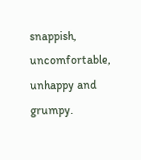snappish, uncomfortable, unhappy and grumpy.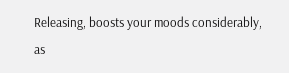Releasing, boosts your moods considerably, as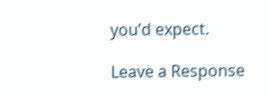you’d expect.

Leave a Response